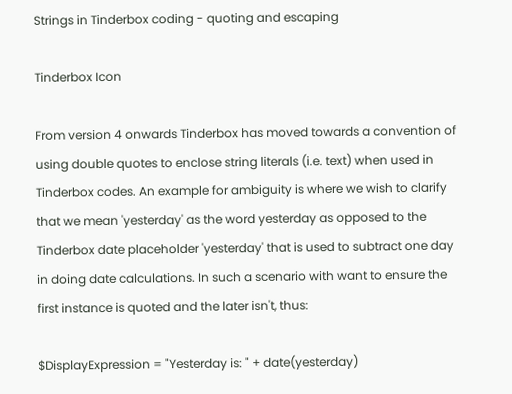Strings in Tinderbox coding - quoting and escaping

Tinderbox Icon

From version 4 onwards Tinderbox has moved towards a convention of using double quotes to enclose string literals (i.e. text) when used in Tinderbox codes. An example for ambiguity is where we wish to clarify that we mean 'yesterday' as the word yesterday as opposed to the Tinderbox date placeholder 'yesterday' that is used to subtract one day in doing date calculations. In such a scenario with want to ensure the first instance is quoted and the later isn't, thus:

$DisplayExpression = "Yesterday is: " + date(yesterday)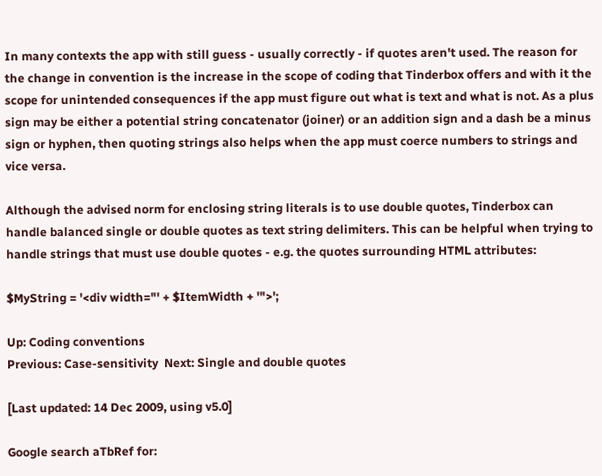In many contexts the app with still guess - usually correctly - if quotes aren't used. The reason for the change in convention is the increase in the scope of coding that Tinderbox offers and with it the scope for unintended consequences if the app must figure out what is text and what is not. As a plus sign may be either a potential string concatenator (joiner) or an addition sign and a dash be a minus sign or hyphen, then quoting strings also helps when the app must coerce numbers to strings and vice versa.

Although the advised norm for enclosing string literals is to use double quotes, Tinderbox can handle balanced single or double quotes as text string delimiters. This can be helpful when trying to handle strings that must use double quotes - e.g. the quotes surrounding HTML attributes:

$MyString = '<div width="' + $ItemWidth + '">';

Up: Coding conventions
Previous: Case-sensitivity  Next: Single and double quotes

[Last updated: 14 Dec 2009, using v5.0]

Google search aTbRef for: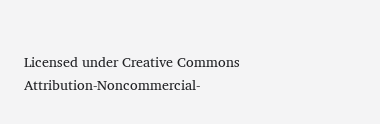Licensed under Creative Commons Attribution-Noncommercial-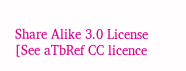Share Alike 3.0 License
[See aTbRef CC licence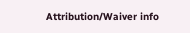Attribution/Waiver info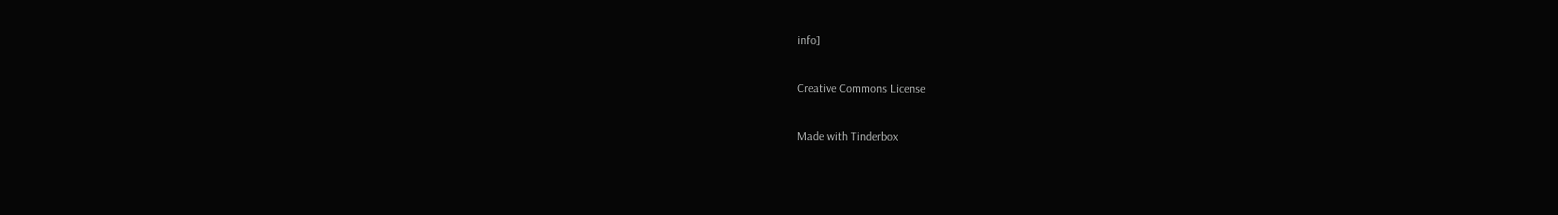info]

Creative Commons License

Made with Tinderbox